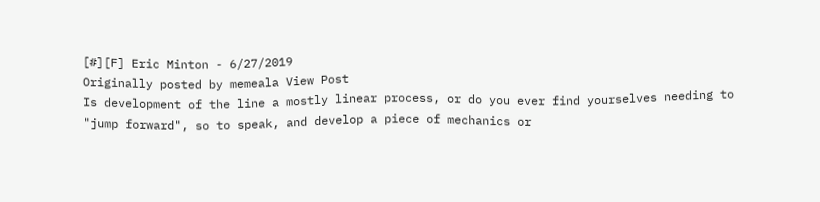[#][F] Eric Minton - 6/27/2019
Originally posted by memeala View Post
Is development of the line a mostly linear process, or do you ever find yourselves needing to "jump forward", so to speak, and develop a piece of mechanics or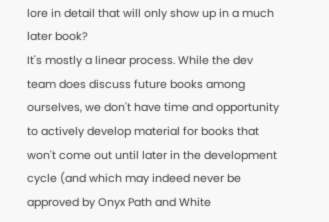lore in detail that will only show up in a much later book?
It's mostly a linear process. While the dev team does discuss future books among ourselves, we don't have time and opportunity to actively develop material for books that won't come out until later in the development cycle (and which may indeed never be approved by Onyx Path and White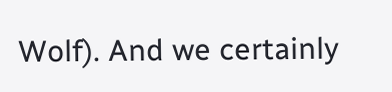Wolf). And we certainly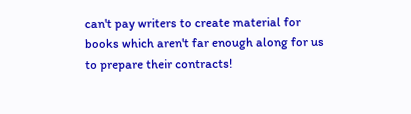can't pay writers to create material for books which aren't far enough along for us to prepare their contracts!